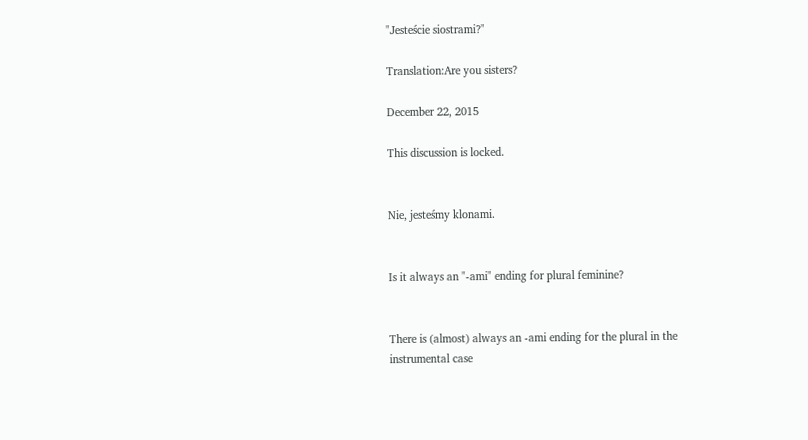"Jesteście siostrami?"

Translation:Are you sisters?

December 22, 2015

This discussion is locked.


Nie, jesteśmy klonami.


Is it always an "-ami" ending for plural feminine?


There is (almost) always an -ami ending for the plural in the instrumental case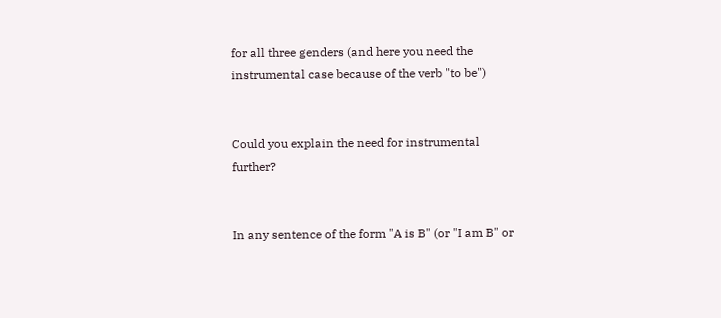for all three genders (and here you need the instrumental case because of the verb "to be")


Could you explain the need for instrumental further?


In any sentence of the form "A is B" (or "I am B" or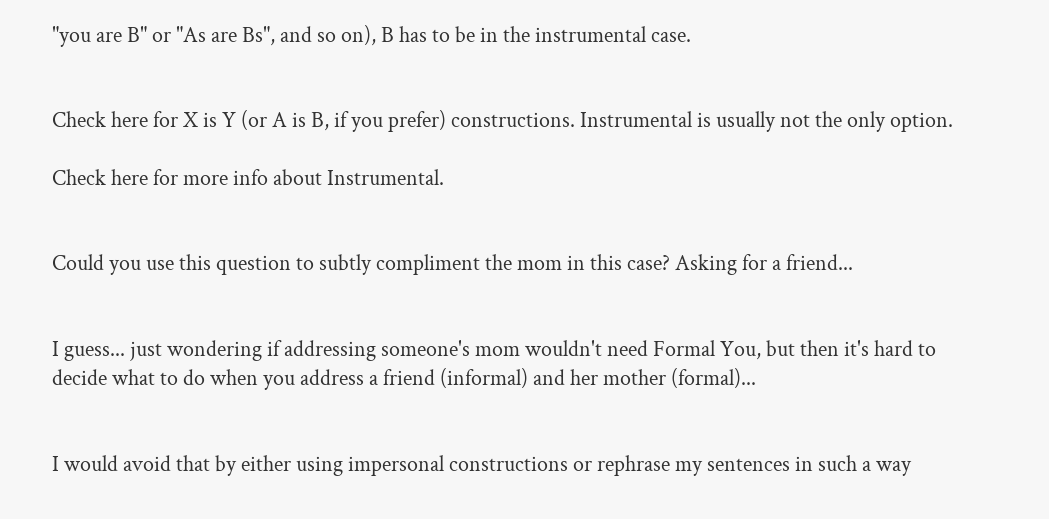"you are B" or "As are Bs", and so on), B has to be in the instrumental case.


Check here for X is Y (or A is B, if you prefer) constructions. Instrumental is usually not the only option.

Check here for more info about Instrumental.


Could you use this question to subtly compliment the mom in this case? Asking for a friend...


I guess... just wondering if addressing someone's mom wouldn't need Formal You, but then it's hard to decide what to do when you address a friend (informal) and her mother (formal)...


I would avoid that by either using impersonal constructions or rephrase my sentences in such a way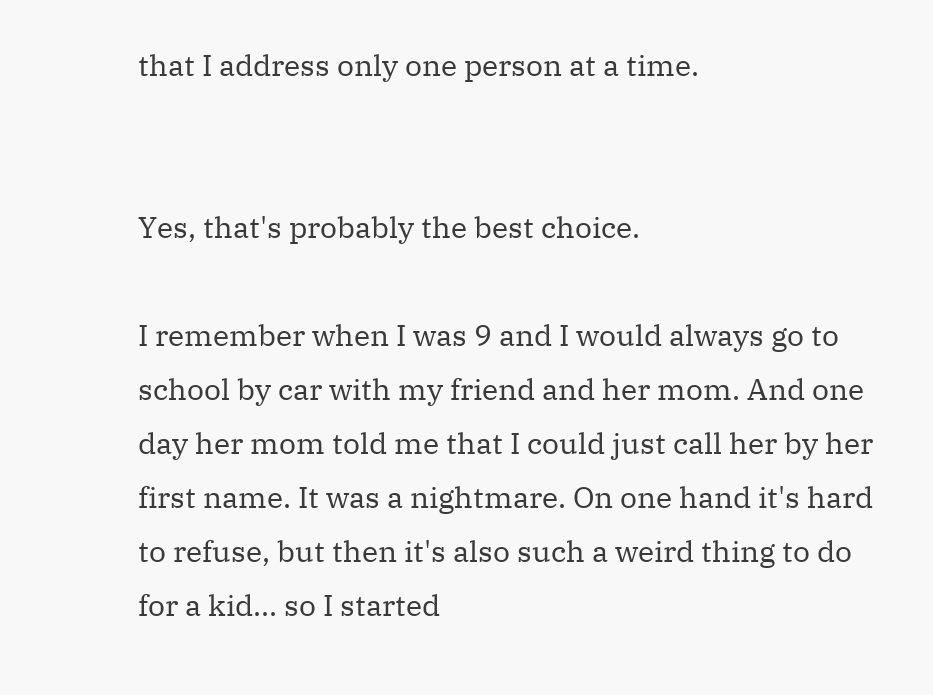that I address only one person at a time.


Yes, that's probably the best choice.

I remember when I was 9 and I would always go to school by car with my friend and her mom. And one day her mom told me that I could just call her by her first name. It was a nightmare. On one hand it's hard to refuse, but then it's also such a weird thing to do for a kid... so I started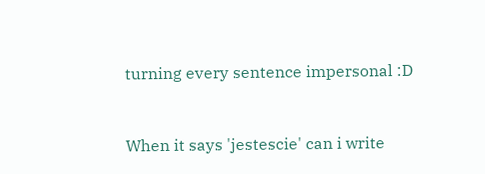turning every sentence impersonal :D


When it says 'jestescie' can i write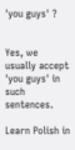'you guys' ?


Yes, we usually accept 'you guys' in such sentences.

Learn Polish in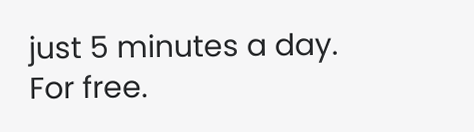just 5 minutes a day. For free.